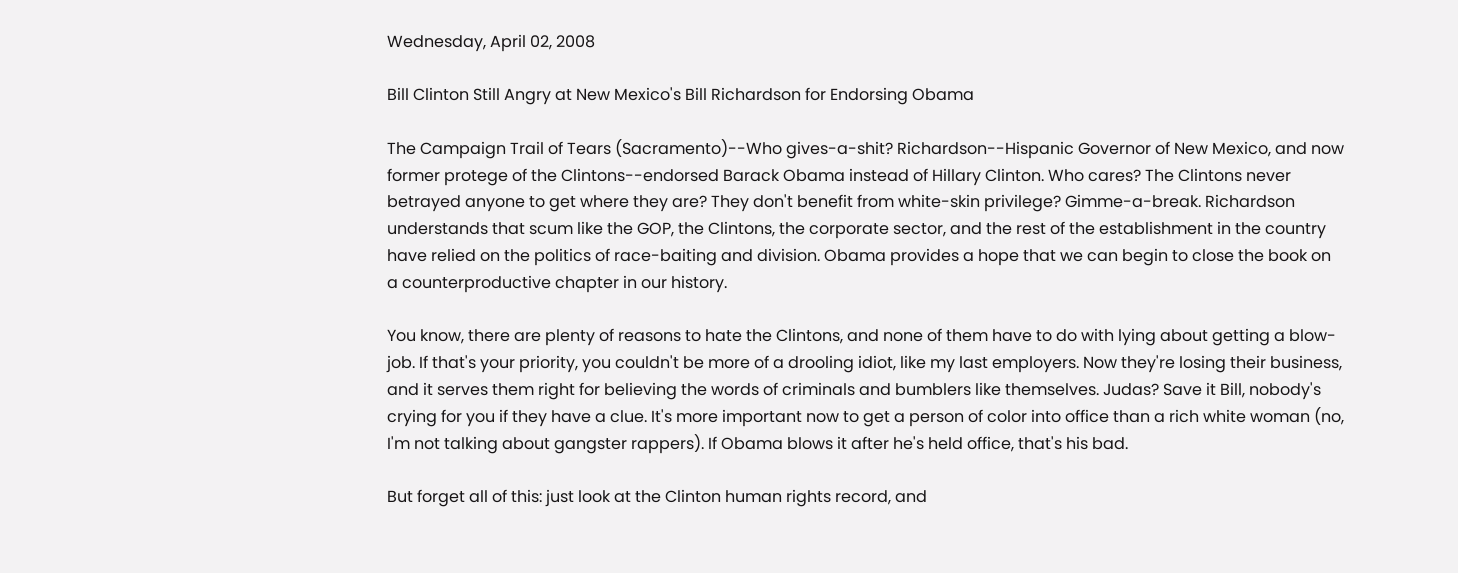Wednesday, April 02, 2008

Bill Clinton Still Angry at New Mexico's Bill Richardson for Endorsing Obama

The Campaign Trail of Tears (Sacramento)--Who gives-a-shit? Richardson--Hispanic Governor of New Mexico, and now former protege of the Clintons--endorsed Barack Obama instead of Hillary Clinton. Who cares? The Clintons never betrayed anyone to get where they are? They don't benefit from white-skin privilege? Gimme-a-break. Richardson understands that scum like the GOP, the Clintons, the corporate sector, and the rest of the establishment in the country have relied on the politics of race-baiting and division. Obama provides a hope that we can begin to close the book on a counterproductive chapter in our history.

You know, there are plenty of reasons to hate the Clintons, and none of them have to do with lying about getting a blow-job. If that's your priority, you couldn't be more of a drooling idiot, like my last employers. Now they're losing their business, and it serves them right for believing the words of criminals and bumblers like themselves. Judas? Save it Bill, nobody's crying for you if they have a clue. It's more important now to get a person of color into office than a rich white woman (no, I'm not talking about gangster rappers). If Obama blows it after he's held office, that's his bad.

But forget all of this: just look at the Clinton human rights record, and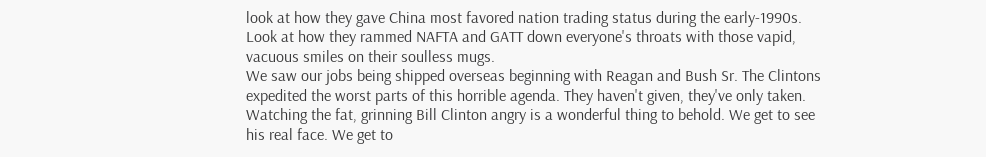look at how they gave China most favored nation trading status during the early-1990s. Look at how they rammed NAFTA and GATT down everyone's throats with those vapid, vacuous smiles on their soulless mugs.
We saw our jobs being shipped overseas beginning with Reagan and Bush Sr. The Clintons expedited the worst parts of this horrible agenda. They haven't given, they've only taken. Watching the fat, grinning Bill Clinton angry is a wonderful thing to behold. We get to see his real face. We get to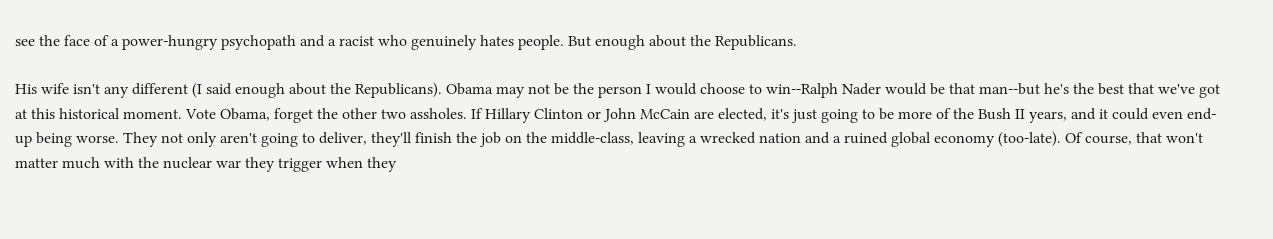see the face of a power-hungry psychopath and a racist who genuinely hates people. But enough about the Republicans.

His wife isn't any different (I said enough about the Republicans). Obama may not be the person I would choose to win--Ralph Nader would be that man--but he's the best that we've got at this historical moment. Vote Obama, forget the other two assholes. If Hillary Clinton or John McCain are elected, it's just going to be more of the Bush II years, and it could even end-up being worse. They not only aren't going to deliver, they'll finish the job on the middle-class, leaving a wrecked nation and a ruined global economy (too-late). Of course, that won't matter much with the nuclear war they trigger when they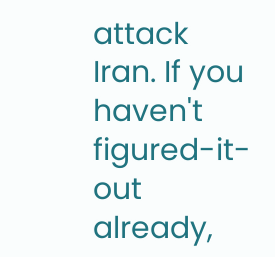attack Iran. If you haven't figured-it-out already,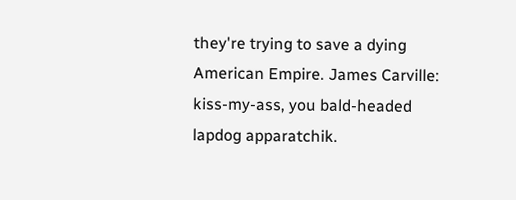they're trying to save a dying American Empire. James Carville: kiss-my-ass, you bald-headed lapdog apparatchik.